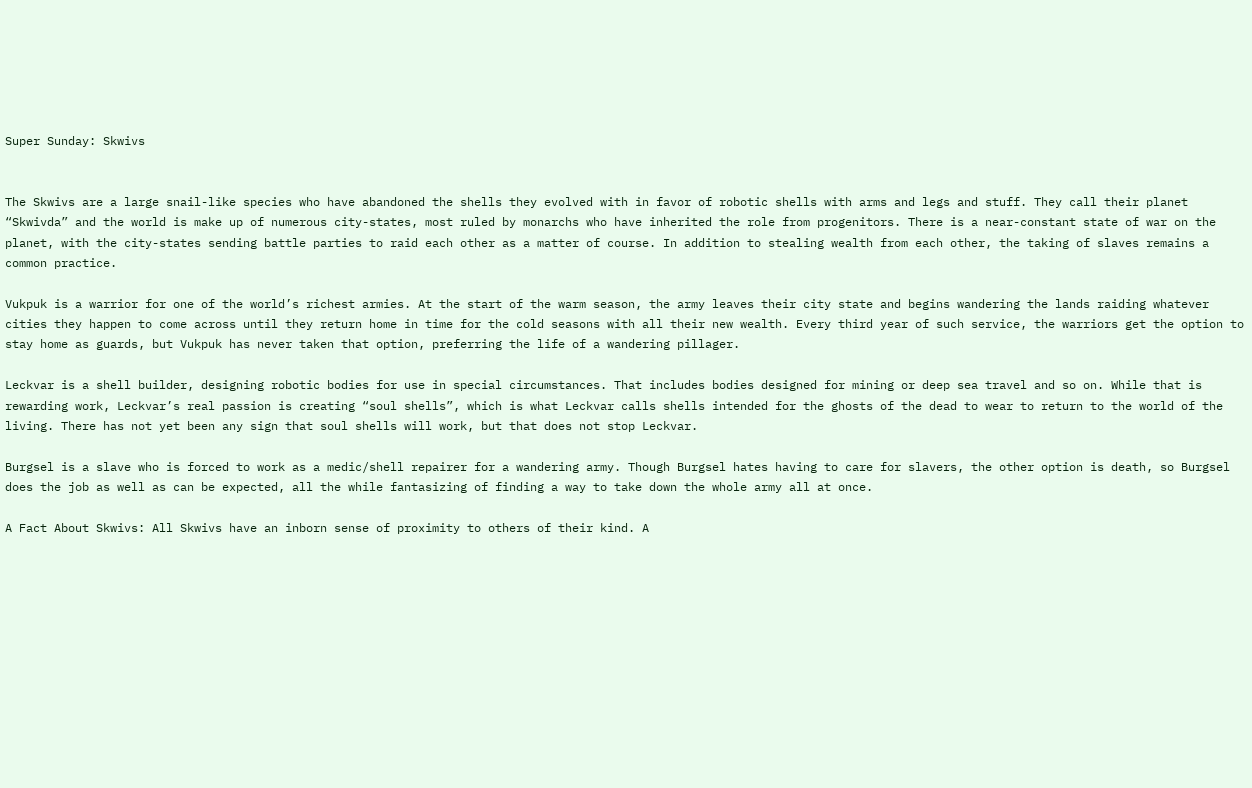Super Sunday: Skwivs


The Skwivs are a large snail-like species who have abandoned the shells they evolved with in favor of robotic shells with arms and legs and stuff. They call their planet “Skwivda” and the world is make up of numerous city-states, most ruled by monarchs who have inherited the role from progenitors. There is a near-constant state of war on the planet, with the city-states sending battle parties to raid each other as a matter of course. In addition to stealing wealth from each other, the taking of slaves remains a common practice.

Vukpuk is a warrior for one of the world’s richest armies. At the start of the warm season, the army leaves their city state and begins wandering the lands raiding whatever cities they happen to come across until they return home in time for the cold seasons with all their new wealth. Every third year of such service, the warriors get the option to stay home as guards, but Vukpuk has never taken that option, preferring the life of a wandering pillager.

Leckvar is a shell builder, designing robotic bodies for use in special circumstances. That includes bodies designed for mining or deep sea travel and so on. While that is rewarding work, Leckvar’s real passion is creating “soul shells”, which is what Leckvar calls shells intended for the ghosts of the dead to wear to return to the world of the living. There has not yet been any sign that soul shells will work, but that does not stop Leckvar.

Burgsel is a slave who is forced to work as a medic/shell repairer for a wandering army. Though Burgsel hates having to care for slavers, the other option is death, so Burgsel does the job as well as can be expected, all the while fantasizing of finding a way to take down the whole army all at once.

A Fact About Skwivs: All Skwivs have an inborn sense of proximity to others of their kind. A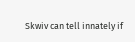Skwiv can tell innately if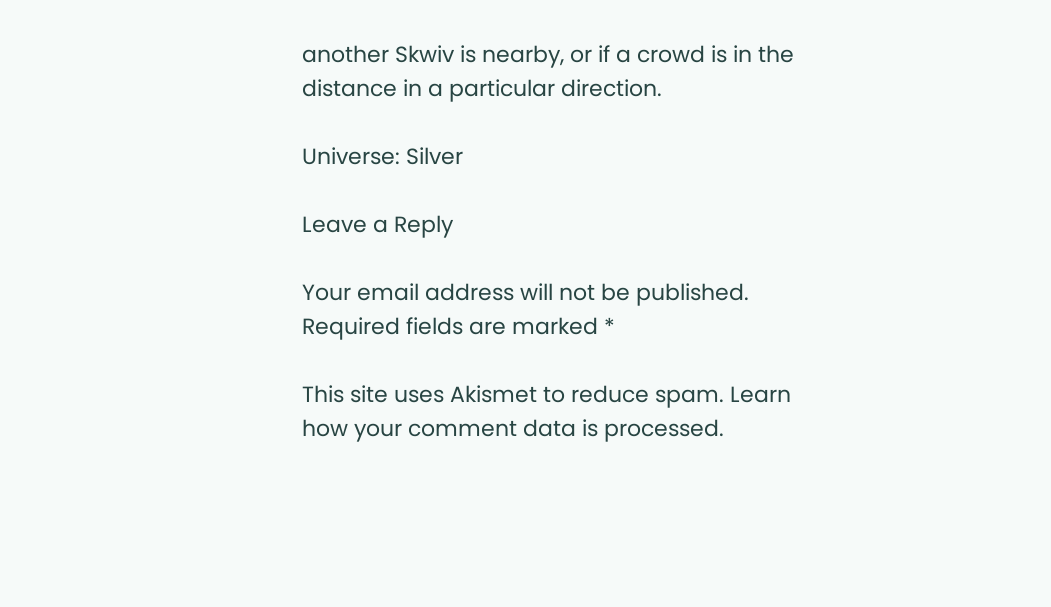another Skwiv is nearby, or if a crowd is in the distance in a particular direction.

Universe: Silver

Leave a Reply

Your email address will not be published. Required fields are marked *

This site uses Akismet to reduce spam. Learn how your comment data is processed.